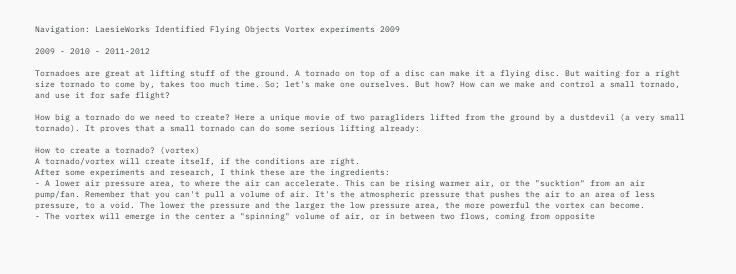Navigation: LaesieWorks Identified Flying Objects Vortex experiments 2009

2009 - 2010 - 2011-2012

Tornadoes are great at lifting stuff of the ground. A tornado on top of a disc can make it a flying disc. But waiting for a right size tornado to come by, takes too much time. So; let's make one ourselves. But how? How can we make and control a small tornado, and use it for safe flight?

How big a tornado do we need to create? Here a unique movie of two paragliders lifted from the ground by a dustdevil (a very small tornado). It proves that a small tornado can do some serious lifting already:

How to create a tornado? (vortex)
A tornado/vortex will create itself, if the conditions are right.
After some experiments and research, I think these are the ingredients:
- A lower air pressure area, to where the air can accelerate. This can be rising warmer air, or the "sucktion" from an air pump/fan. Remember that you can't pull a volume of air. It's the atmospheric pressure that pushes the air to an area of less pressure, to a void. The lower the pressure and the larger the low pressure area, the more powerful the vortex can become.
- The vortex will emerge in the center a "spinning" volume of air, or in between two flows, coming from opposite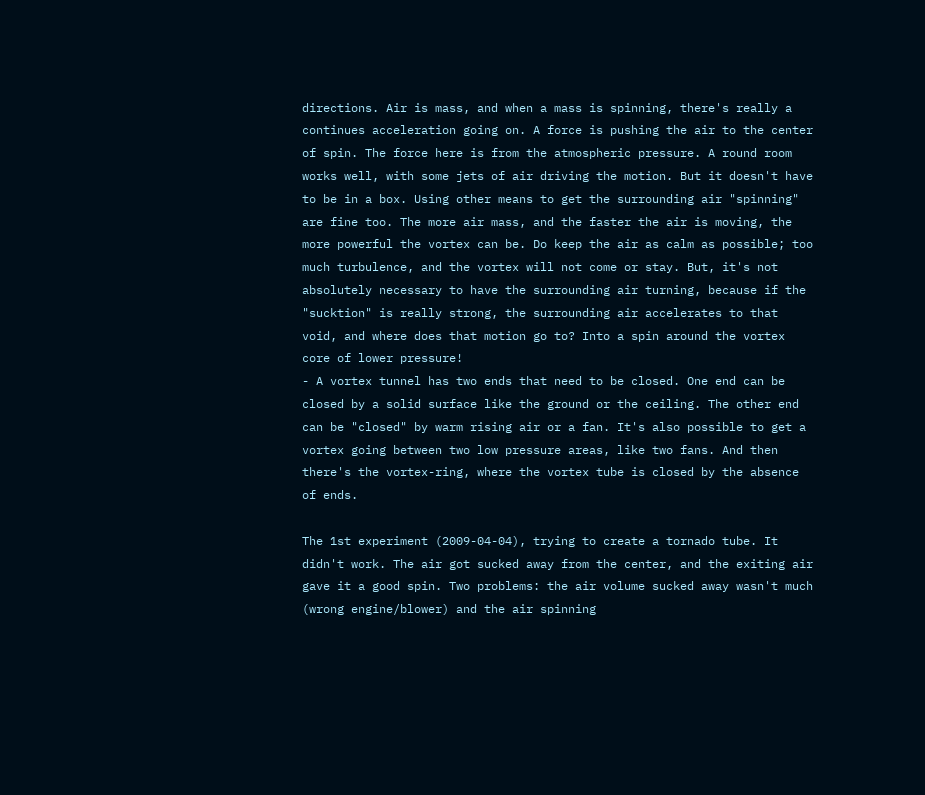directions. Air is mass, and when a mass is spinning, there's really a continues acceleration going on. A force is pushing the air to the center of spin. The force here is from the atmospheric pressure. A round room works well, with some jets of air driving the motion. But it doesn't have to be in a box. Using other means to get the surrounding air "spinning" are fine too. The more air mass, and the faster the air is moving, the more powerful the vortex can be. Do keep the air as calm as possible; too much turbulence, and the vortex will not come or stay. But, it's not absolutely necessary to have the surrounding air turning, because if the "sucktion" is really strong, the surrounding air accelerates to that void, and where does that motion go to? Into a spin around the vortex core of lower pressure!
- A vortex tunnel has two ends that need to be closed. One end can be closed by a solid surface like the ground or the ceiling. The other end can be "closed" by warm rising air or a fan. It's also possible to get a vortex going between two low pressure areas, like two fans. And then there's the vortex-ring, where the vortex tube is closed by the absence of ends.

The 1st experiment (2009-04-04), trying to create a tornado tube. It didn't work. The air got sucked away from the center, and the exiting air gave it a good spin. Two problems: the air volume sucked away wasn't much (wrong engine/blower) and the air spinning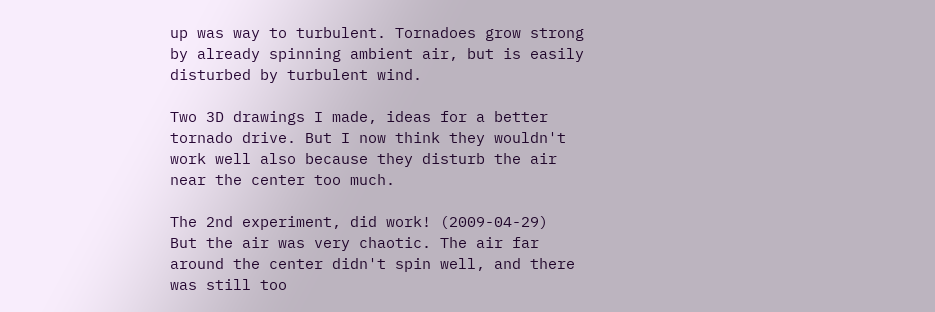up was way to turbulent. Tornadoes grow strong by already spinning ambient air, but is easily disturbed by turbulent wind.

Two 3D drawings I made, ideas for a better tornado drive. But I now think they wouldn't work well also because they disturb the air near the center too much.

The 2nd experiment, did work! (2009-04-29)
But the air was very chaotic. The air far around the center didn't spin well, and there was still too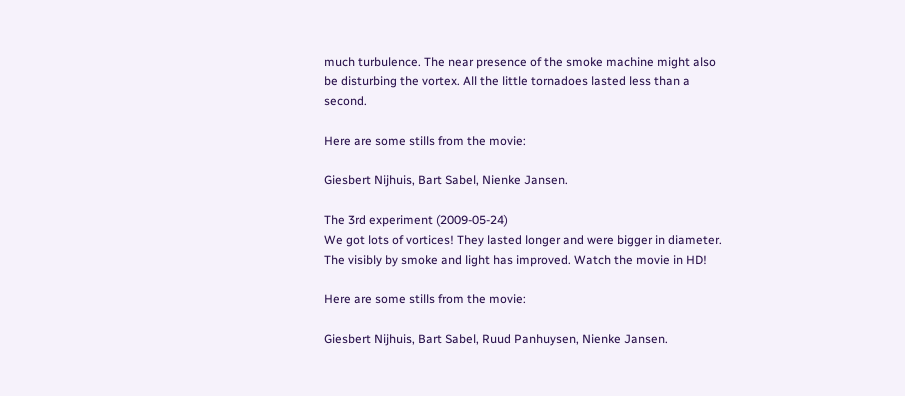much turbulence. The near presence of the smoke machine might also be disturbing the vortex. All the little tornadoes lasted less than a second.

Here are some stills from the movie:

Giesbert Nijhuis, Bart Sabel, Nienke Jansen.

The 3rd experiment (2009-05-24)
We got lots of vortices! They lasted longer and were bigger in diameter. The visibly by smoke and light has improved. Watch the movie in HD!

Here are some stills from the movie:

Giesbert Nijhuis, Bart Sabel, Ruud Panhuysen, Nienke Jansen.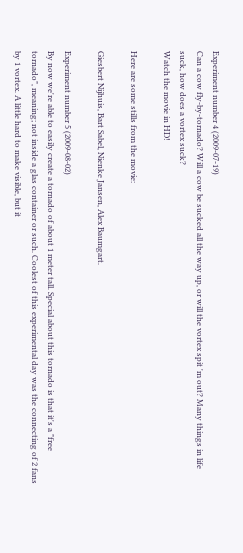Experiment number 4 (2009-07-19)
Can a cow fly-by-tornado? Will a cow be sucked all the way up, or will the vortex spit 'm out? Many things in life suck, how does a vortex suck?
Watch the movie in HD!

Here are some stills from the movie:

Giesbert Nijhuis, Bart Sabel, Nienke Jansen, Alex Baumgart.

Experiment number 5 (2009-08-02)
By now we're able to easily create a tornado of about 1 meter tall. Special about this tornado is that it's a "free tornado", meaning; not inside a glas container or such. Coolest of this experimental day was the connecting of 2 fans by 1 vortex. A little hard to make visible, but it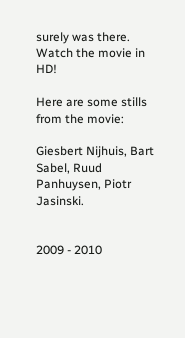surely was there.
Watch the movie in HD!

Here are some stills from the movie:

Giesbert Nijhuis, Bart Sabel, Ruud Panhuysen, Piotr Jasinski.


2009 - 2010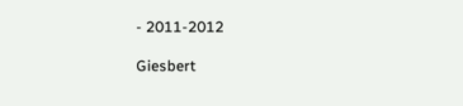- 2011-2012

Giesbert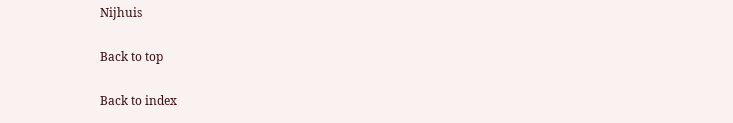Nijhuis

Back to top

Back to index